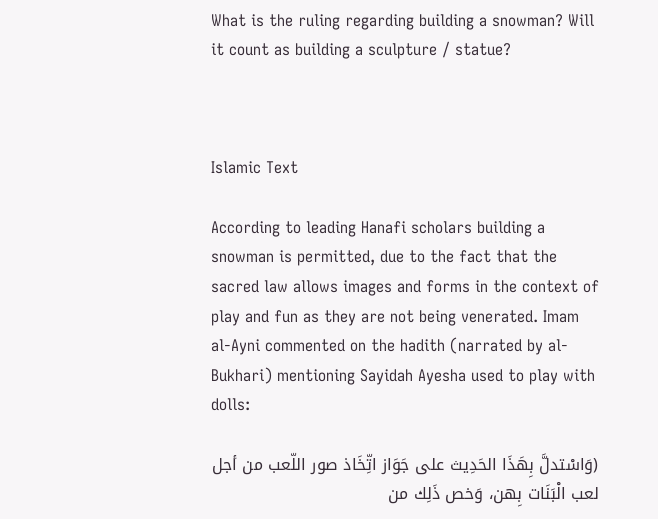What is the ruling regarding building a snowman? Will it count as building a sculpture / statue?



Islamic Text

According to leading Hanafi scholars building a snowman is permitted, due to the fact that the sacred law allows images and forms in the context of play and fun as they are not being venerated. Imam al-Ayni commented on the hadith (narrated by al-Bukhari) mentioning Sayidah Ayesha used to play with dolls:

(وَاسْتدلَّ بِهَذَا الحَدِيث على جَوَاز اتِّخَاذ صور اللّعب من أجل لعب الْبَنَات بِهن، وَخص ذَلِك من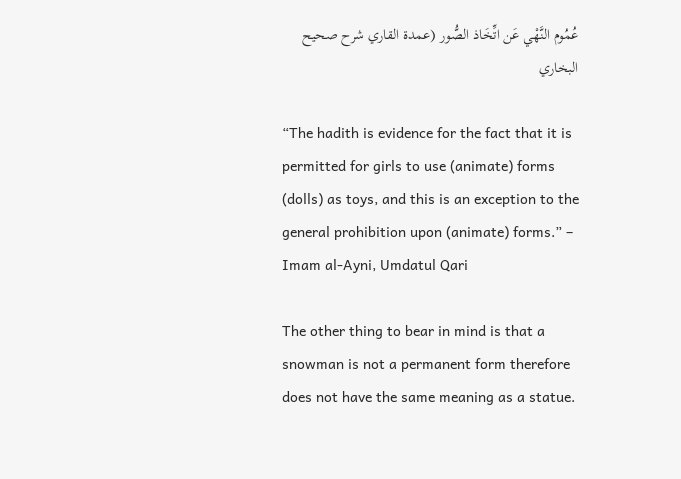عُمُوم النَّهْي عَن اتِّخَاذ الصُّور (عمدة القاري شرح صحيح البخاري

“The hadith is evidence for the fact that it is permitted for girls to use (animate) forms (dolls) as toys, and this is an exception to the general prohibition upon (animate) forms.” – Imam al-Ayni, Umdatul Qari

The other thing to bear in mind is that a snowman is not a permanent form therefore does not have the same meaning as a statue.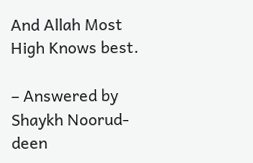And Allah Most High Knows best.

– Answered by Shaykh Noorud-deen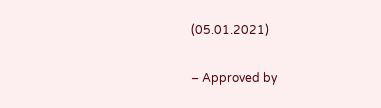(05.01.2021)

– Approved by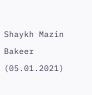Shaykh Mazin Bakeer (05.01.2021)